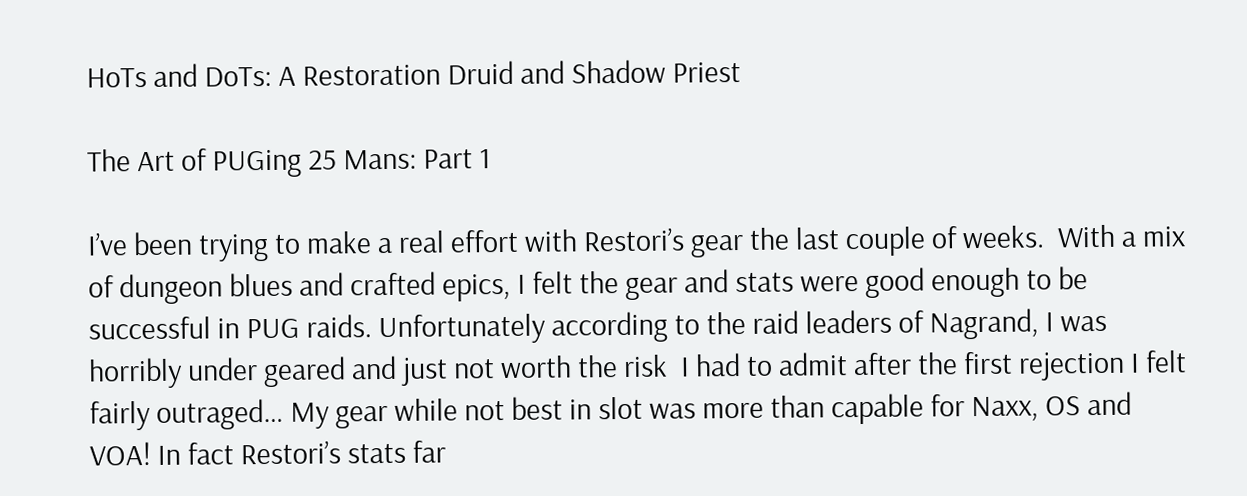HoTs and DoTs: A Restoration Druid and Shadow Priest

The Art of PUGing 25 Mans: Part 1

I’ve been trying to make a real effort with Restori’s gear the last couple of weeks.  With a mix of dungeon blues and crafted epics, I felt the gear and stats were good enough to be successful in PUG raids. Unfortunately according to the raid leaders of Nagrand, I was horribly under geared and just not worth the risk  I had to admit after the first rejection I felt fairly outraged… My gear while not best in slot was more than capable for Naxx, OS and VOA! In fact Restori’s stats far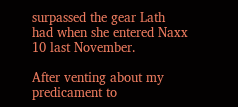surpassed the gear Lath had when she entered Naxx 10 last November.

After venting about my predicament to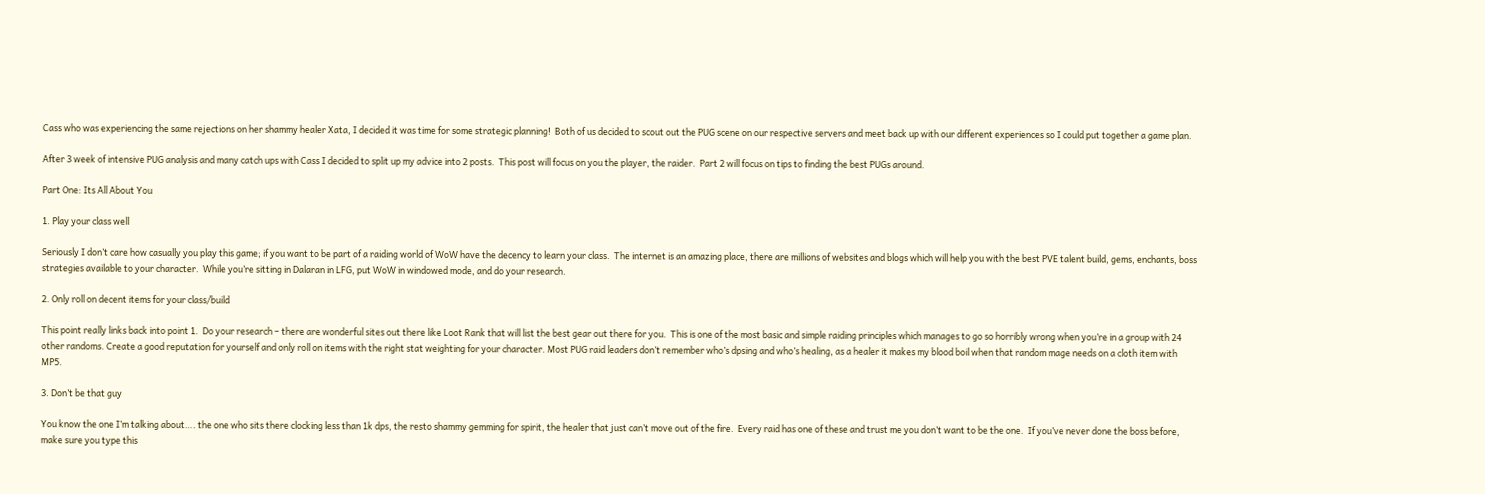Cass who was experiencing the same rejections on her shammy healer Xata, I decided it was time for some strategic planning!  Both of us decided to scout out the PUG scene on our respective servers and meet back up with our different experiences so I could put together a game plan.

After 3 week of intensive PUG analysis and many catch ups with Cass I decided to split up my advice into 2 posts.  This post will focus on you the player, the raider.  Part 2 will focus on tips to finding the best PUGs around.

Part One: Its All About You

1. Play your class well

Seriously I don’t care how casually you play this game; if you want to be part of a raiding world of WoW have the decency to learn your class.  The internet is an amazing place, there are millions of websites and blogs which will help you with the best PVE talent build, gems, enchants, boss strategies available to your character.  While you’re sitting in Dalaran in LFG, put WoW in windowed mode, and do your research.

2. Only roll on decent items for your class/build

This point really links back into point 1.  Do your research – there are wonderful sites out there like Loot Rank that will list the best gear out there for you.  This is one of the most basic and simple raiding principles which manages to go so horribly wrong when you’re in a group with 24 other randoms. Create a good reputation for yourself and only roll on items with the right stat weighting for your character. Most PUG raid leaders don’t remember who’s dpsing and who’s healing, as a healer it makes my blood boil when that random mage needs on a cloth item with MP5.

3. Don’t be that guy

You know the one I’m talking about…. the one who sits there clocking less than 1k dps, the resto shammy gemming for spirit, the healer that just can’t move out of the fire.  Every raid has one of these and trust me you don’t want to be the one.  If you’ve never done the boss before, make sure you type this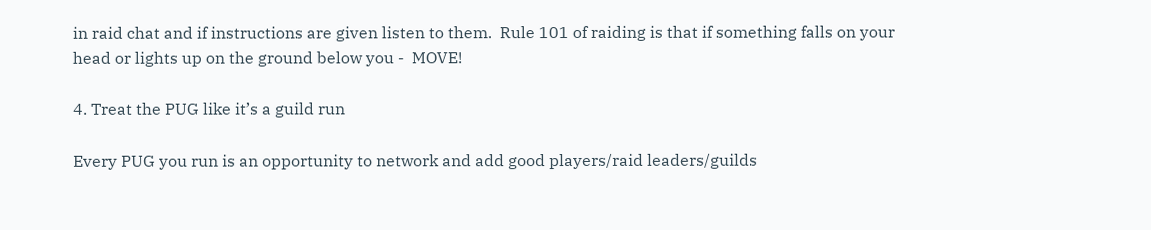in raid chat and if instructions are given listen to them.  Rule 101 of raiding is that if something falls on your head or lights up on the ground below you -  MOVE!

4. Treat the PUG like it’s a guild run

Every PUG you run is an opportunity to network and add good players/raid leaders/guilds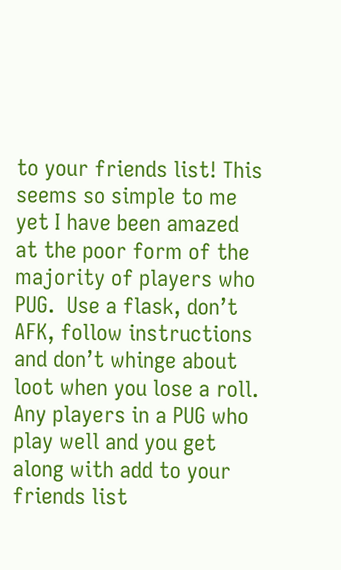to your friends list! This seems so simple to me yet I have been amazed at the poor form of the majority of players who PUG.  Use a flask, don’t AFK, follow instructions and don’t whinge about loot when you lose a roll. Any players in a PUG who play well and you get along with add to your friends list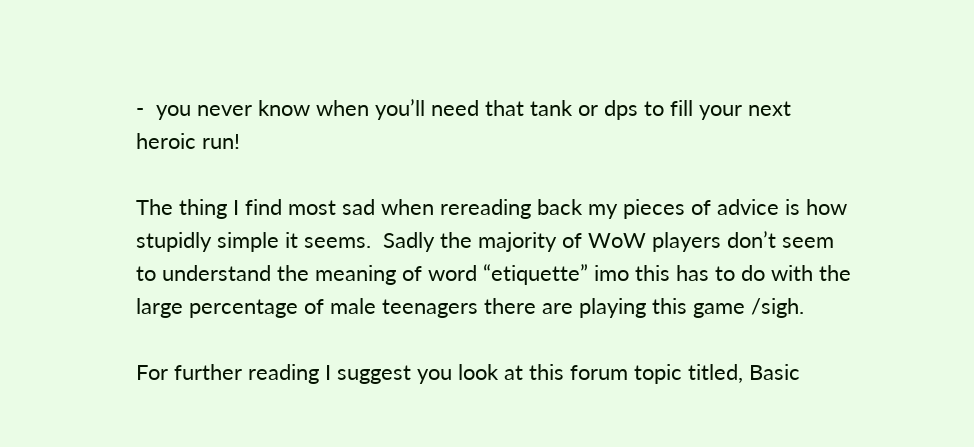-  you never know when you’ll need that tank or dps to fill your next heroic run!

The thing I find most sad when rereading back my pieces of advice is how stupidly simple it seems.  Sadly the majority of WoW players don’t seem to understand the meaning of word “etiquette” imo this has to do with the large percentage of male teenagers there are playing this game /sigh.

For further reading I suggest you look at this forum topic titled, Basic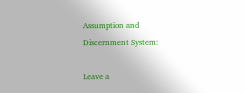Assumption and Discernment System:

Leave a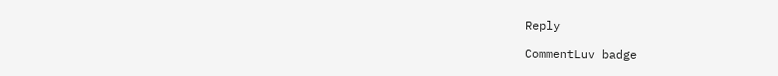Reply

CommentLuv badge